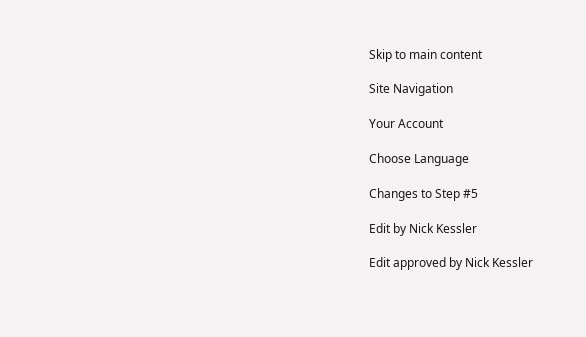Skip to main content

Site Navigation

Your Account

Choose Language

Changes to Step #5

Edit by Nick Kessler

Edit approved by Nick Kessler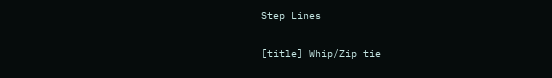Step Lines

[title] Whip/Zip tie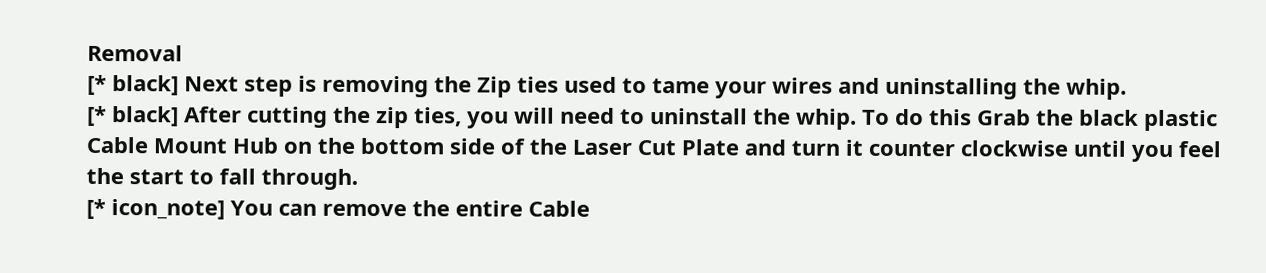Removal
[* black] Next step is removing the Zip ties used to tame your wires and uninstalling the whip.
[* black] After cutting the zip ties, you will need to uninstall the whip. To do this Grab the black plastic Cable Mount Hub on the bottom side of the Laser Cut Plate and turn it counter clockwise until you feel the start to fall through.
[* icon_note] You can remove the entire Cable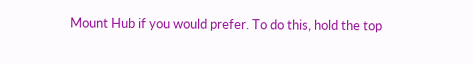Mount Hub if you would prefer. To do this, hold the top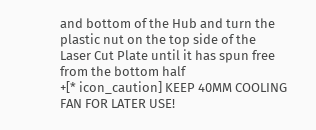and bottom of the Hub and turn the plastic nut on the top side of the Laser Cut Plate until it has spun free from the bottom half
+[* icon_caution] KEEP 40MM COOLING FAN FOR LATER USE!